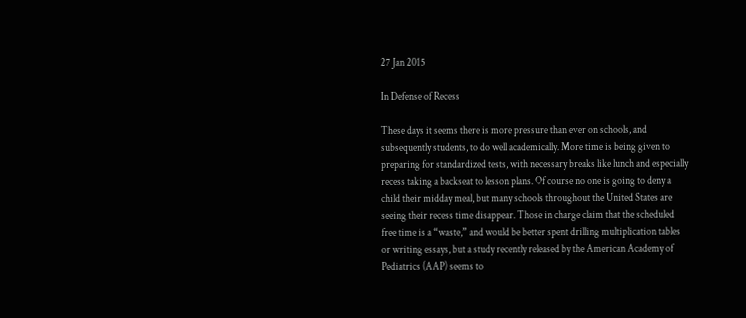27 Jan 2015

In Defense of Recess

These days it seems there is more pressure than ever on schools, and subsequently students, to do well academically. More time is being given to preparing for standardized tests, with necessary breaks like lunch and especially recess taking a backseat to lesson plans. Of course no one is going to deny a child their midday meal, but many schools throughout the United States are seeing their recess time disappear. Those in charge claim that the scheduled free time is a “waste,” and would be better spent drilling multiplication tables or writing essays, but a study recently released by the American Academy of Pediatrics (AAP) seems to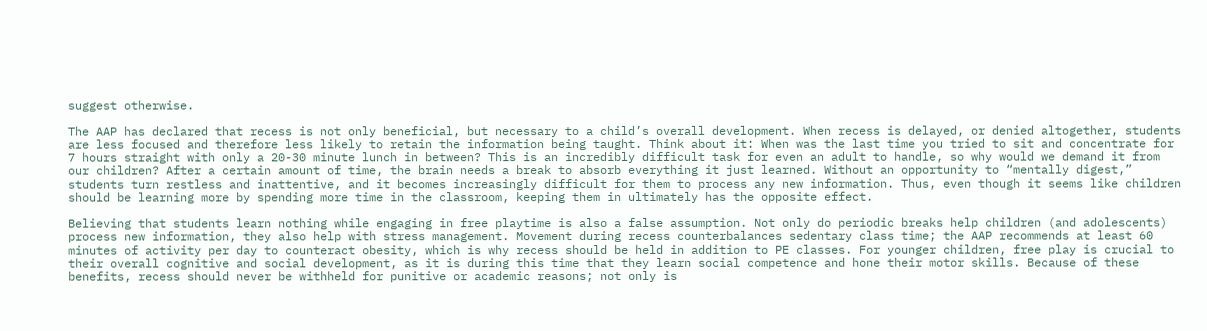suggest otherwise.

The AAP has declared that recess is not only beneficial, but necessary to a child’s overall development. When recess is delayed, or denied altogether, students are less focused and therefore less likely to retain the information being taught. Think about it: When was the last time you tried to sit and concentrate for 7 hours straight with only a 20-30 minute lunch in between? This is an incredibly difficult task for even an adult to handle, so why would we demand it from our children? After a certain amount of time, the brain needs a break to absorb everything it just learned. Without an opportunity to “mentally digest,” students turn restless and inattentive, and it becomes increasingly difficult for them to process any new information. Thus, even though it seems like children should be learning more by spending more time in the classroom, keeping them in ultimately has the opposite effect.

Believing that students learn nothing while engaging in free playtime is also a false assumption. Not only do periodic breaks help children (and adolescents) process new information, they also help with stress management. Movement during recess counterbalances sedentary class time; the AAP recommends at least 60 minutes of activity per day to counteract obesity, which is why recess should be held in addition to PE classes. For younger children, free play is crucial to their overall cognitive and social development, as it is during this time that they learn social competence and hone their motor skills. Because of these benefits, recess should never be withheld for punitive or academic reasons; not only is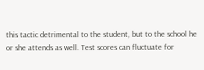this tactic detrimental to the student, but to the school he or she attends as well. Test scores can fluctuate for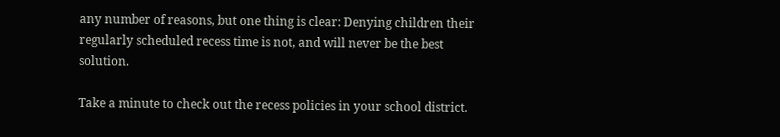any number of reasons, but one thing is clear: Denying children their regularly scheduled recess time is not, and will never be the best solution.

Take a minute to check out the recess policies in your school district.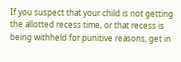If you suspect that your child is not getting the allotted recess time, or that recess is being withheld for punitive reasons, get in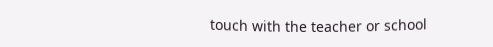touch with the teacher or school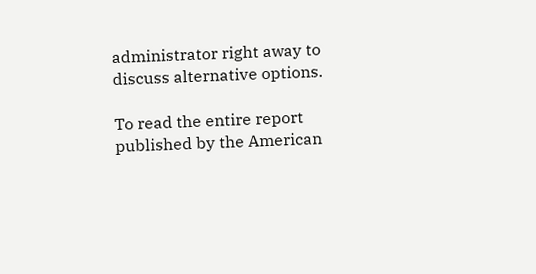administrator right away to discuss alternative options.

To read the entire report published by the American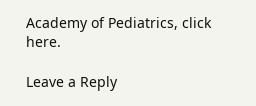Academy of Pediatrics, click here.

Leave a Reply